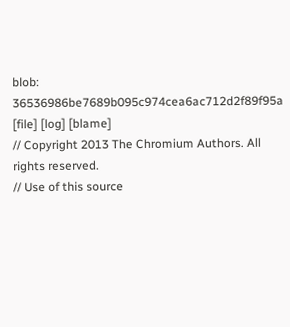blob: 36536986be7689b095c974cea6ac712d2f89f95a [file] [log] [blame]
// Copyright 2013 The Chromium Authors. All rights reserved.
// Use of this source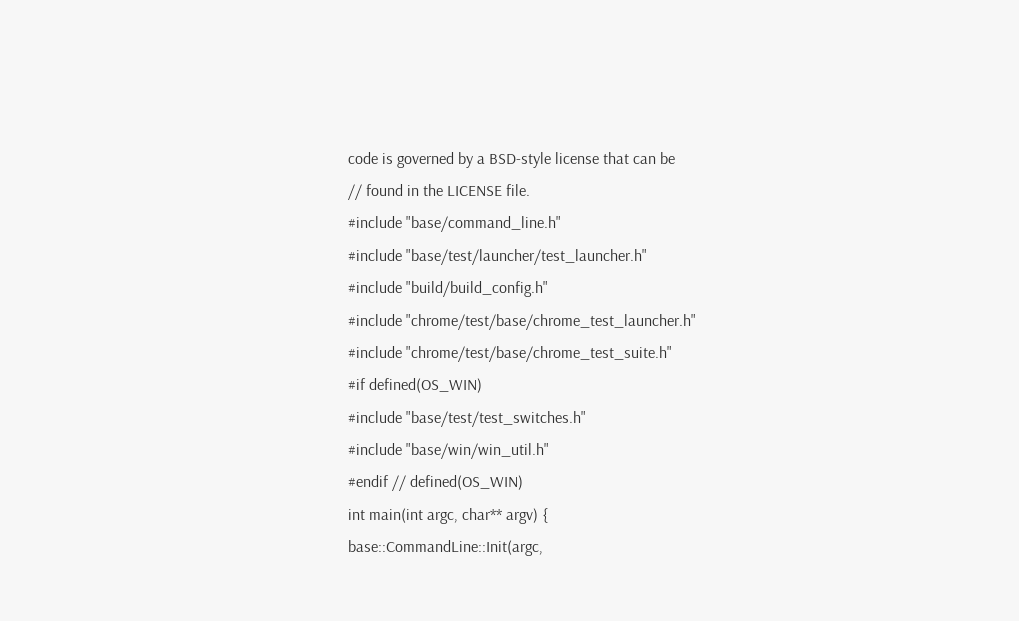code is governed by a BSD-style license that can be
// found in the LICENSE file.
#include "base/command_line.h"
#include "base/test/launcher/test_launcher.h"
#include "build/build_config.h"
#include "chrome/test/base/chrome_test_launcher.h"
#include "chrome/test/base/chrome_test_suite.h"
#if defined(OS_WIN)
#include "base/test/test_switches.h"
#include "base/win/win_util.h"
#endif // defined(OS_WIN)
int main(int argc, char** argv) {
base::CommandLine::Init(argc,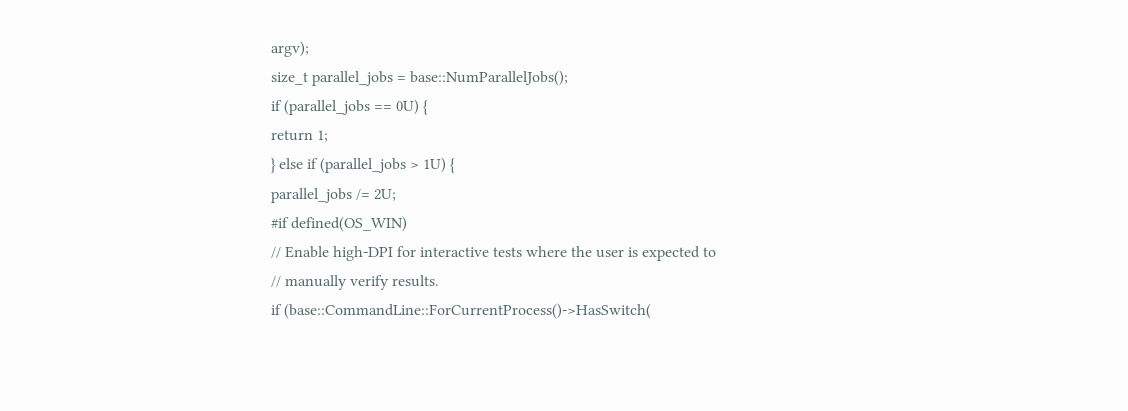argv);
size_t parallel_jobs = base::NumParallelJobs();
if (parallel_jobs == 0U) {
return 1;
} else if (parallel_jobs > 1U) {
parallel_jobs /= 2U;
#if defined(OS_WIN)
// Enable high-DPI for interactive tests where the user is expected to
// manually verify results.
if (base::CommandLine::ForCurrentProcess()->HasSwitch(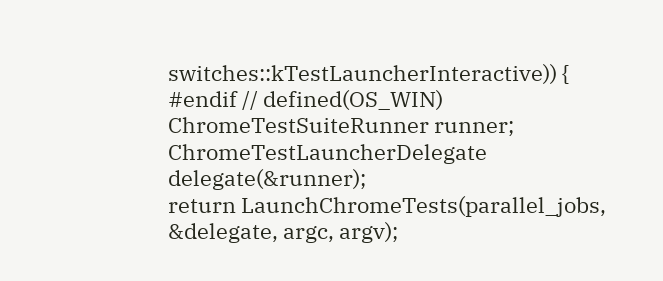switches::kTestLauncherInteractive)) {
#endif // defined(OS_WIN)
ChromeTestSuiteRunner runner;
ChromeTestLauncherDelegate delegate(&runner);
return LaunchChromeTests(parallel_jobs, &delegate, argc, argv);